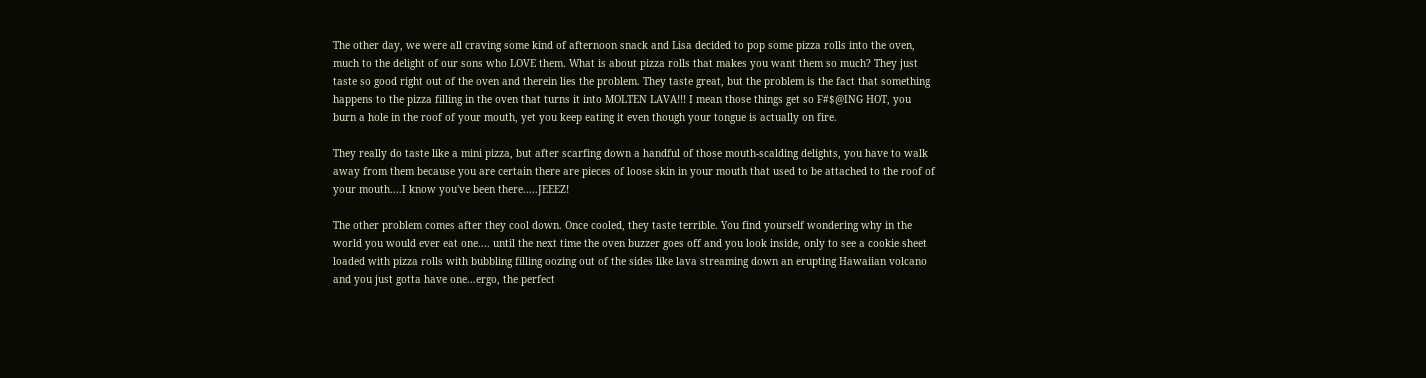The other day, we were all craving some kind of afternoon snack and Lisa decided to pop some pizza rolls into the oven, much to the delight of our sons who LOVE them. What is about pizza rolls that makes you want them so much? They just taste so good right out of the oven and therein lies the problem. They taste great, but the problem is the fact that something happens to the pizza filling in the oven that turns it into MOLTEN LAVA!!! I mean those things get so F#$@ING HOT, you burn a hole in the roof of your mouth, yet you keep eating it even though your tongue is actually on fire.

They really do taste like a mini pizza, but after scarfing down a handful of those mouth-scalding delights, you have to walk away from them because you are certain there are pieces of loose skin in your mouth that used to be attached to the roof of your mouth....I know you've been there.....JEEEZ!

The other problem comes after they cool down. Once cooled, they taste terrible. You find yourself wondering why in the world you would ever eat one.... until the next time the oven buzzer goes off and you look inside, only to see a cookie sheet loaded with pizza rolls with bubbling filling oozing out of the sides like lava streaming down an erupting Hawaiian volcano and you just gotta have one...ergo, the perfect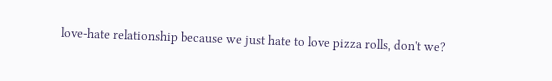love-hate relationship because we just hate to love pizza rolls, don't we?